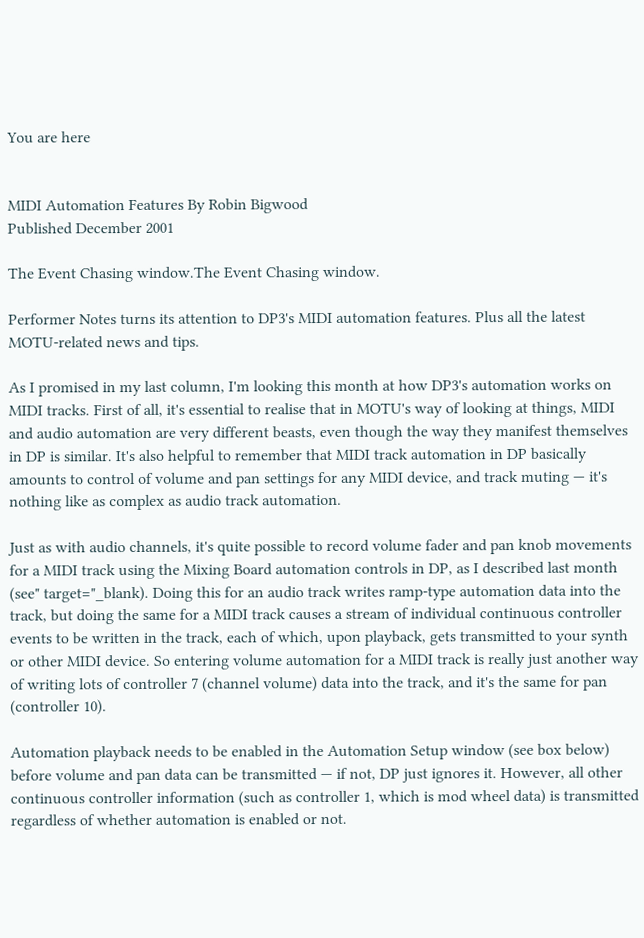You are here


MIDI Automation Features By Robin Bigwood
Published December 2001

The Event Chasing window.The Event Chasing window.

Performer Notes turns its attention to DP3's MIDI automation features. Plus all the latest MOTU‑related news and tips.

As I promised in my last column, I'm looking this month at how DP3's automation works on MIDI tracks. First of all, it's essential to realise that in MOTU's way of looking at things, MIDI and audio automation are very different beasts, even though the way they manifest themselves in DP is similar. It's also helpful to remember that MIDI track automation in DP basically amounts to control of volume and pan settings for any MIDI device, and track muting — it's nothing like as complex as audio track automation.

Just as with audio channels, it's quite possible to record volume fader and pan knob movements for a MIDI track using the Mixing Board automation controls in DP, as I described last month (see" target="_blank). Doing this for an audio track writes ramp‑type automation data into the track, but doing the same for a MIDI track causes a stream of individual continuous controller events to be written in the track, each of which, upon playback, gets transmitted to your synth or other MIDI device. So entering volume automation for a MIDI track is really just another way of writing lots of controller 7 (channel volume) data into the track, and it's the same for pan (controller 10).

Automation playback needs to be enabled in the Automation Setup window (see box below) before volume and pan data can be transmitted — if not, DP just ignores it. However, all other continuous controller information (such as controller 1, which is mod wheel data) is transmitted regardless of whether automation is enabled or not.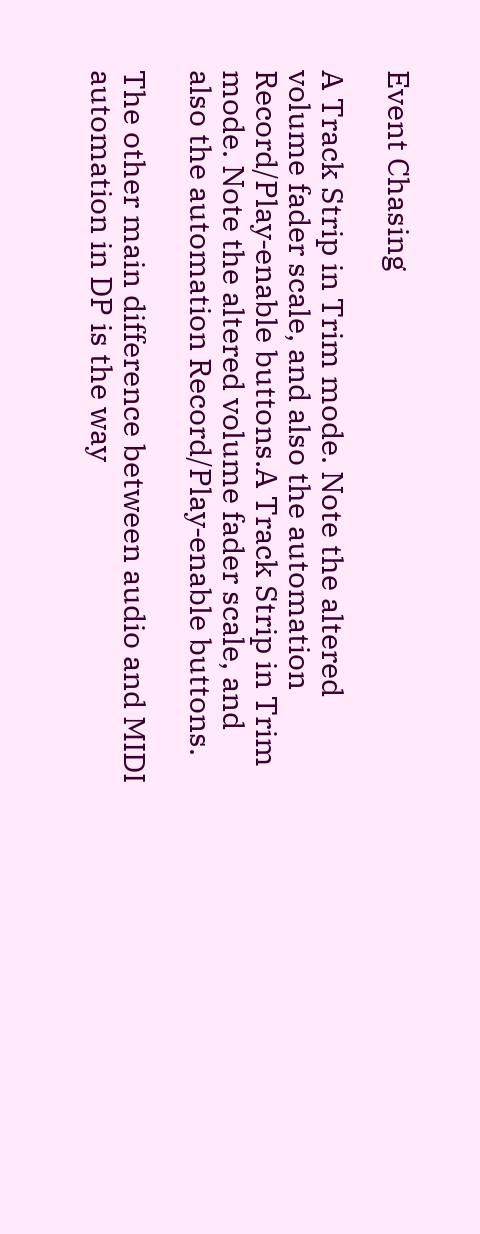Event Chasing

A Track Strip in Trim mode. Note the altered volume fader scale, and also the automation Record/Play‑enable buttons.A Track Strip in Trim mode. Note the altered volume fader scale, and also the automation Record/Play‑enable buttons.

The other main difference between audio and MIDI automation in DP is the way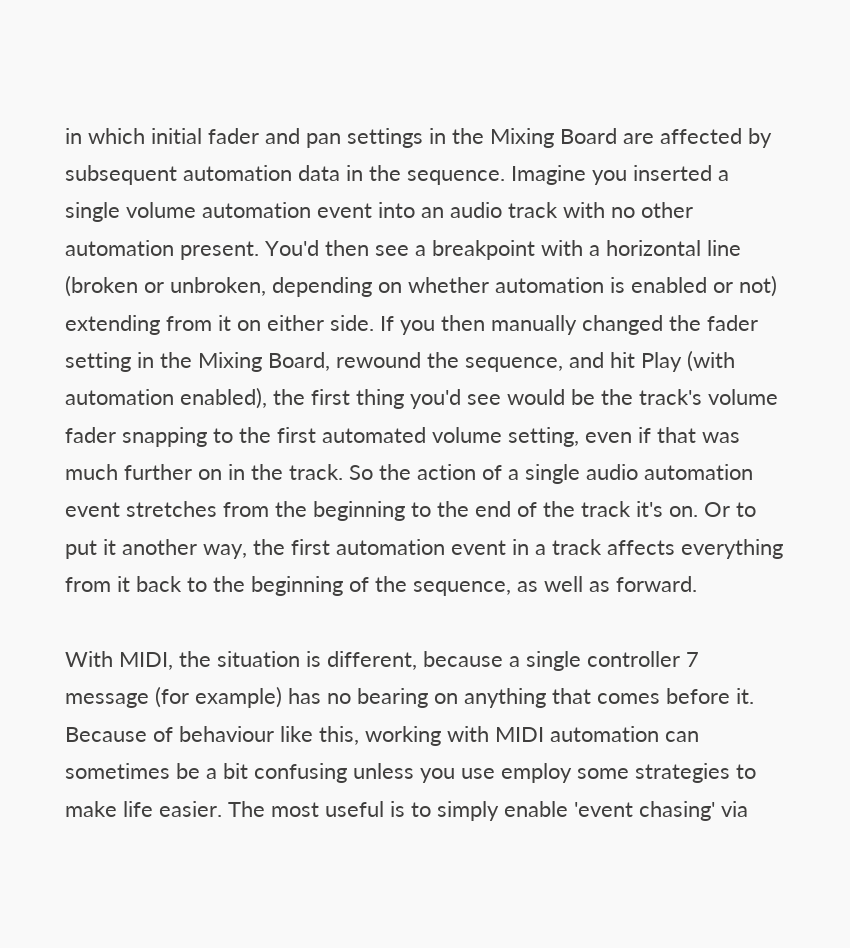in which initial fader and pan settings in the Mixing Board are affected by subsequent automation data in the sequence. Imagine you inserted a single volume automation event into an audio track with no other automation present. You'd then see a breakpoint with a horizontal line (broken or unbroken, depending on whether automation is enabled or not) extending from it on either side. If you then manually changed the fader setting in the Mixing Board, rewound the sequence, and hit Play (with automation enabled), the first thing you'd see would be the track's volume fader snapping to the first automated volume setting, even if that was much further on in the track. So the action of a single audio automation event stretches from the beginning to the end of the track it's on. Or to put it another way, the first automation event in a track affects everything from it back to the beginning of the sequence, as well as forward.

With MIDI, the situation is different, because a single controller 7 message (for example) has no bearing on anything that comes before it. Because of behaviour like this, working with MIDI automation can sometimes be a bit confusing unless you use employ some strategies to make life easier. The most useful is to simply enable 'event chasing' via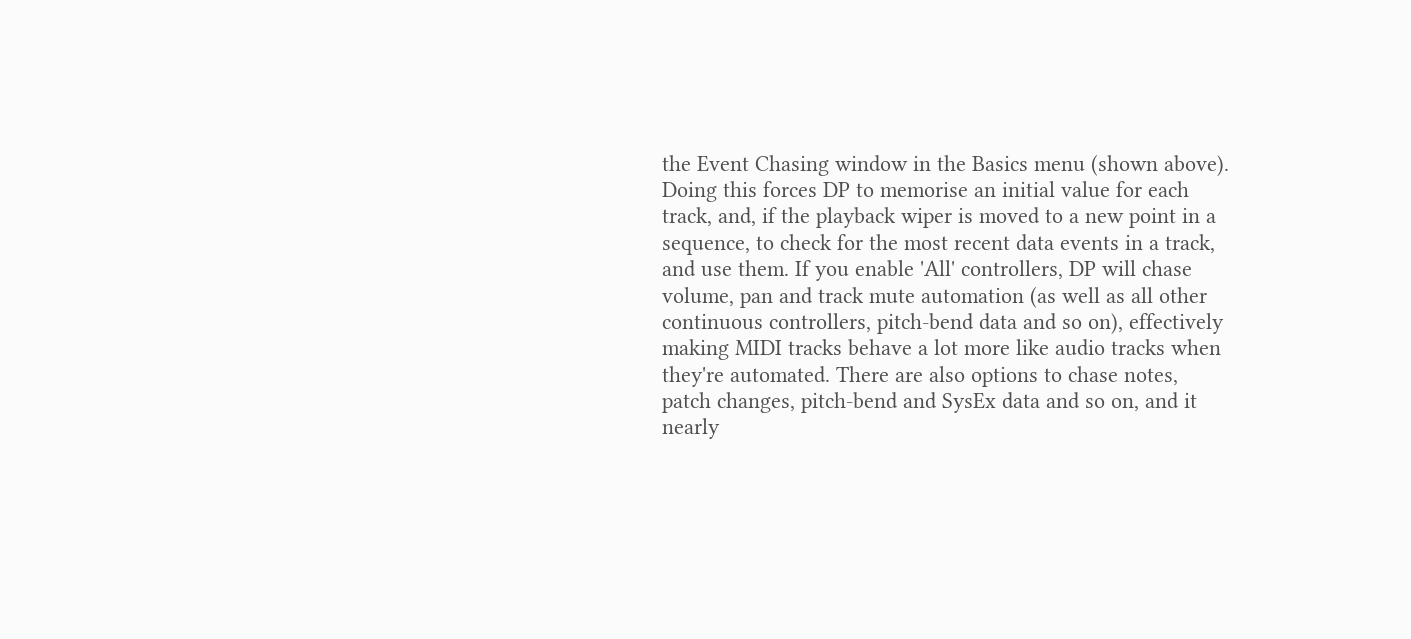the Event Chasing window in the Basics menu (shown above). Doing this forces DP to memorise an initial value for each track, and, if the playback wiper is moved to a new point in a sequence, to check for the most recent data events in a track, and use them. If you enable 'All' controllers, DP will chase volume, pan and track mute automation (as well as all other continuous controllers, pitch‑bend data and so on), effectively making MIDI tracks behave a lot more like audio tracks when they're automated. There are also options to chase notes, patch changes, pitch‑bend and SysEx data and so on, and it nearly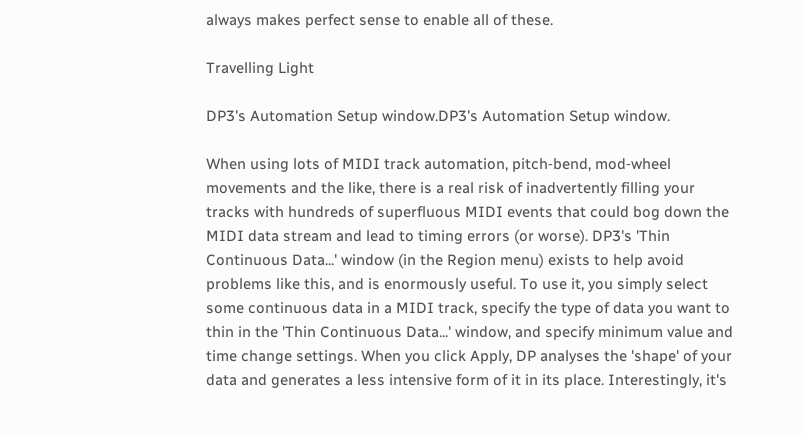always makes perfect sense to enable all of these.

Travelling Light

DP3's Automation Setup window.DP3's Automation Setup window.

When using lots of MIDI track automation, pitch‑bend, mod‑wheel movements and the like, there is a real risk of inadvertently filling your tracks with hundreds of superfluous MIDI events that could bog down the MIDI data stream and lead to timing errors (or worse). DP3's 'Thin Continuous Data...' window (in the Region menu) exists to help avoid problems like this, and is enormously useful. To use it, you simply select some continuous data in a MIDI track, specify the type of data you want to thin in the 'Thin Continuous Data...' window, and specify minimum value and time change settings. When you click Apply, DP analyses the 'shape' of your data and generates a less intensive form of it in its place. Interestingly, it's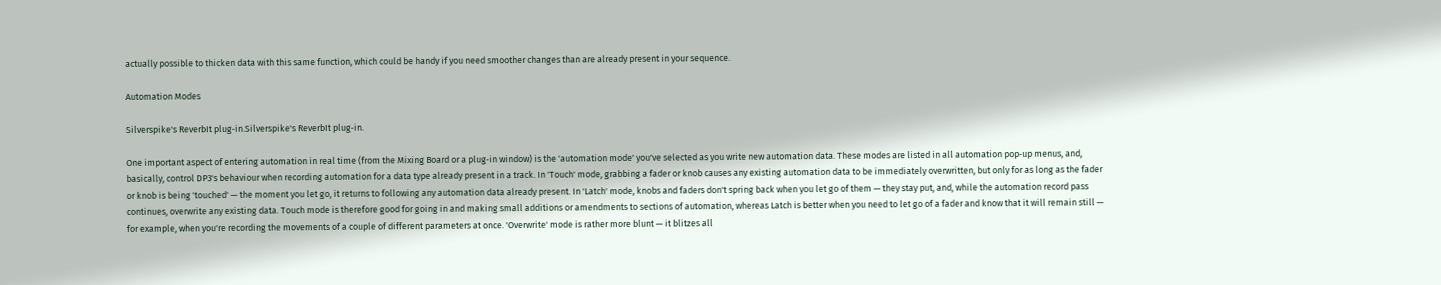actually possible to thicken data with this same function, which could be handy if you need smoother changes than are already present in your sequence.

Automation Modes

Silverspike's ReverbIt plug‑in.Silverspike's ReverbIt plug‑in.

One important aspect of entering automation in real time (from the Mixing Board or a plug‑in window) is the 'automation mode' you've selected as you write new automation data. These modes are listed in all automation pop‑up menus, and, basically, control DP3's behaviour when recording automation for a data type already present in a track. In 'Touch' mode, grabbing a fader or knob causes any existing automation data to be immediately overwritten, but only for as long as the fader or knob is being 'touched' — the moment you let go, it returns to following any automation data already present. In 'Latch' mode, knobs and faders don't spring back when you let go of them — they stay put, and, while the automation record pass continues, overwrite any existing data. Touch mode is therefore good for going in and making small additions or amendments to sections of automation, whereas Latch is better when you need to let go of a fader and know that it will remain still — for example, when you're recording the movements of a couple of different parameters at once. 'Overwrite' mode is rather more blunt — it blitzes all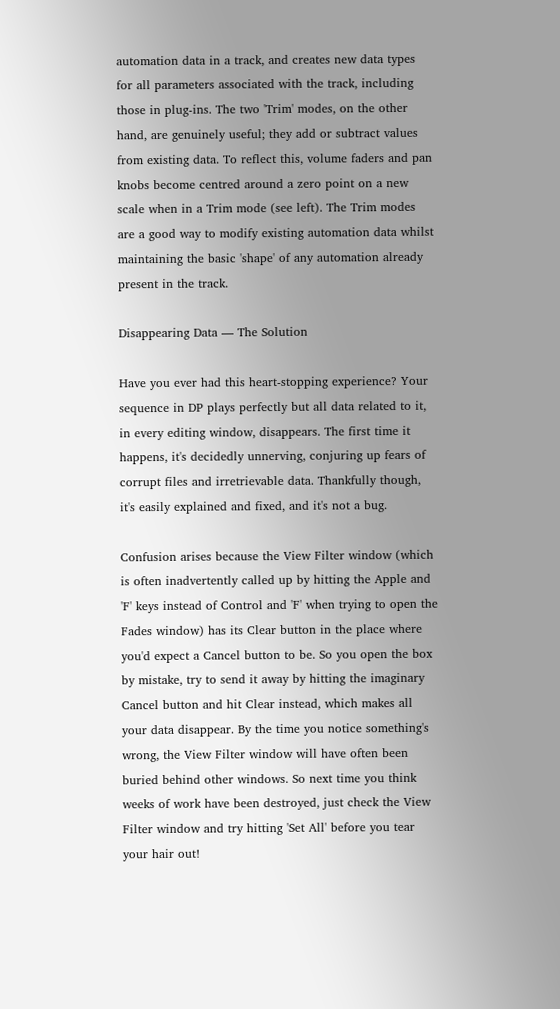automation data in a track, and creates new data types for all parameters associated with the track, including those in plug‑ins. The two 'Trim' modes, on the other hand, are genuinely useful; they add or subtract values from existing data. To reflect this, volume faders and pan knobs become centred around a zero point on a new scale when in a Trim mode (see left). The Trim modes are a good way to modify existing automation data whilst maintaining the basic 'shape' of any automation already present in the track.

Disappearing Data — The Solution

Have you ever had this heart‑stopping experience? Your sequence in DP plays perfectly but all data related to it, in every editing window, disappears. The first time it happens, it's decidedly unnerving, conjuring up fears of corrupt files and irretrievable data. Thankfully though, it's easily explained and fixed, and it's not a bug.

Confusion arises because the View Filter window (which is often inadvertently called up by hitting the Apple and 'F' keys instead of Control and 'F' when trying to open the Fades window) has its Clear button in the place where you'd expect a Cancel button to be. So you open the box by mistake, try to send it away by hitting the imaginary Cancel button and hit Clear instead, which makes all your data disappear. By the time you notice something's wrong, the View Filter window will have often been buried behind other windows. So next time you think weeks of work have been destroyed, just check the View Filter window and try hitting 'Set All' before you tear your hair out!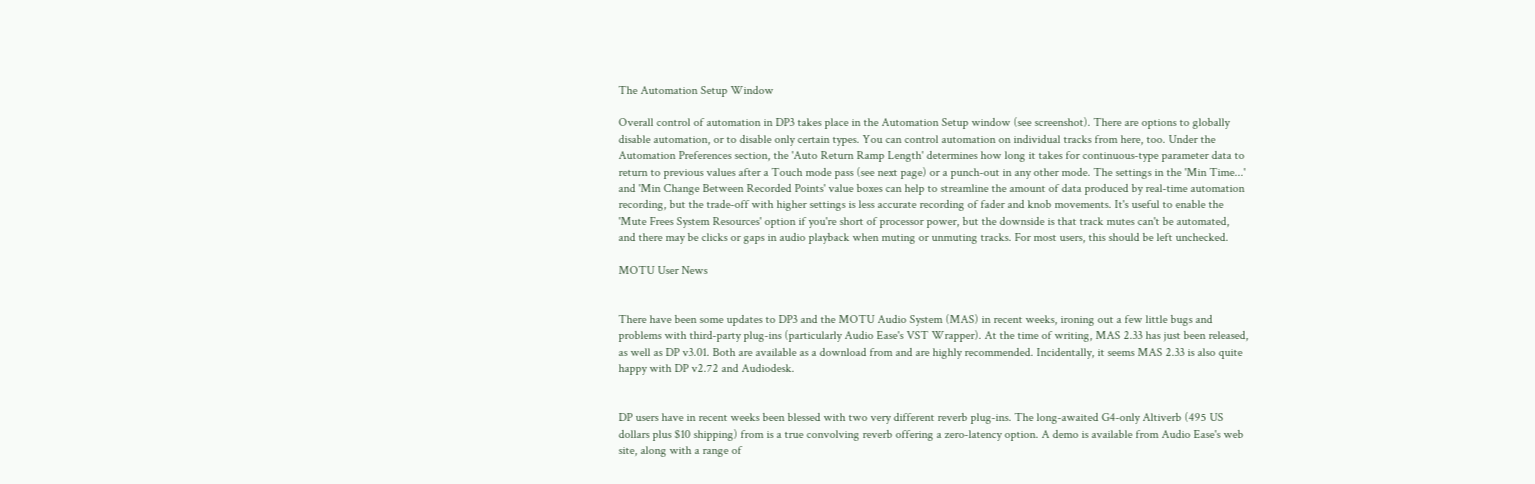The Automation Setup Window

Overall control of automation in DP3 takes place in the Automation Setup window (see screenshot). There are options to globally disable automation, or to disable only certain types. You can control automation on individual tracks from here, too. Under the Automation Preferences section, the 'Auto Return Ramp Length' determines how long it takes for continuous‑type parameter data to return to previous values after a Touch mode pass (see next page) or a punch‑out in any other mode. The settings in the 'Min Time...' and 'Min Change Between Recorded Points' value boxes can help to streamline the amount of data produced by real‑time automation recording, but the trade‑off with higher settings is less accurate recording of fader and knob movements. It's useful to enable the 'Mute Frees System Resources' option if you're short of processor power, but the downside is that track mutes can't be automated, and there may be clicks or gaps in audio playback when muting or unmuting tracks. For most users, this should be left unchecked.

MOTU User News


There have been some updates to DP3 and the MOTU Audio System (MAS) in recent weeks, ironing out a few little bugs and problems with third‑party plug‑ins (particularly Audio Ease's VST Wrapper). At the time of writing, MAS 2.33 has just been released, as well as DP v3.01. Both are available as a download from and are highly recommended. Incidentally, it seems MAS 2.33 is also quite happy with DP v2.72 and Audiodesk.


DP users have in recent weeks been blessed with two very different reverb plug‑ins. The long‑awaited G4‑only Altiverb (495 US dollars plus $10 shipping) from is a true convolving reverb offering a zero‑latency option. A demo is available from Audio Ease's web site, along with a range of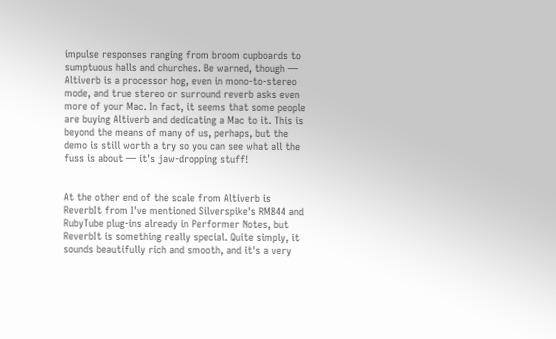impulse responses ranging from broom cupboards to sumptuous halls and churches. Be warned, though — Altiverb is a processor hog, even in mono‑to‑stereo mode, and true stereo or surround reverb asks even more of your Mac. In fact, it seems that some people are buying Altiverb and dedicating a Mac to it. This is beyond the means of many of us, perhaps, but the demo is still worth a try so you can see what all the fuss is about — it's jaw‑dropping stuff!


At the other end of the scale from Altiverb is ReverbIt from I've mentioned Silverspike's RM844 and RubyTube plug‑ins already in Performer Notes, but ReverbIt is something really special. Quite simply, it sounds beautifully rich and smooth, and it's a very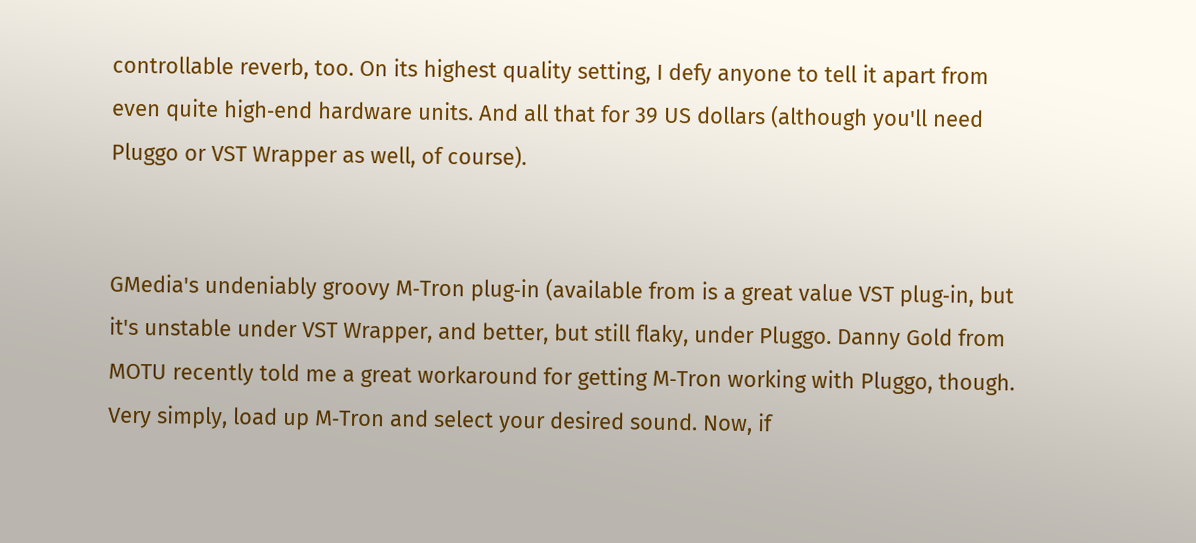controllable reverb, too. On its highest quality setting, I defy anyone to tell it apart from even quite high‑end hardware units. And all that for 39 US dollars (although you'll need Pluggo or VST Wrapper as well, of course).


GMedia's undeniably groovy M‑Tron plug‑in (available from is a great value VST plug‑in, but it's unstable under VST Wrapper, and better, but still flaky, under Pluggo. Danny Gold from MOTU recently told me a great workaround for getting M‑Tron working with Pluggo, though. Very simply, load up M‑Tron and select your desired sound. Now, if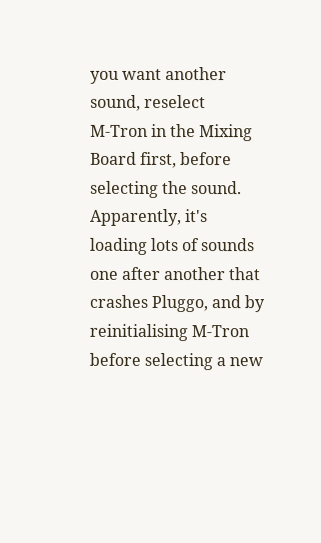you want another sound, reselect M‑Tron in the Mixing Board first, before selecting the sound. Apparently, it's loading lots of sounds one after another that crashes Pluggo, and by reinitialising M‑Tron before selecting a new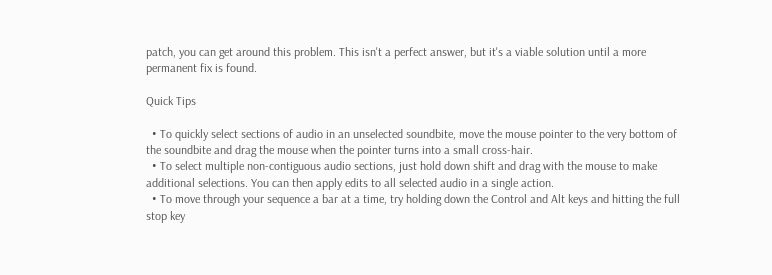patch, you can get around this problem. This isn't a perfect answer, but it's a viable solution until a more permanent fix is found.

Quick Tips

  • To quickly select sections of audio in an unselected soundbite, move the mouse pointer to the very bottom of the soundbite and drag the mouse when the pointer turns into a small cross‑hair.
  • To select multiple non‑contiguous audio sections, just hold down shift and drag with the mouse to make additional selections. You can then apply edits to all selected audio in a single action.
  • To move through your sequence a bar at a time, try holding down the Control and Alt keys and hitting the full stop key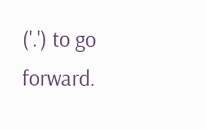('.') to go forward.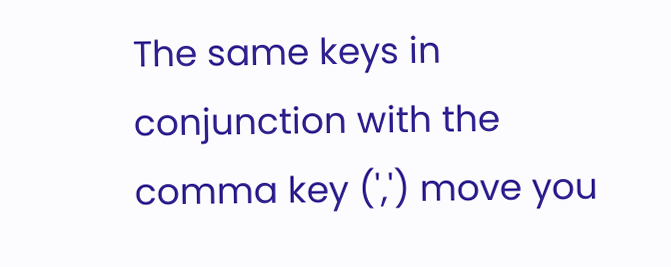The same keys in conjunction with the comma key (',') move you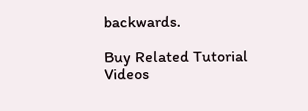backwards.

Buy Related Tutorial Videos